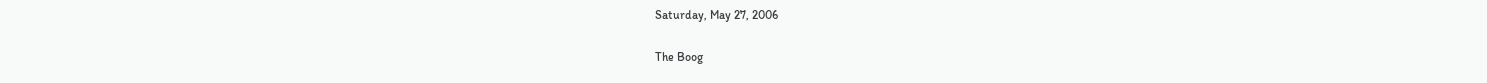Saturday, May 27, 2006

The Boog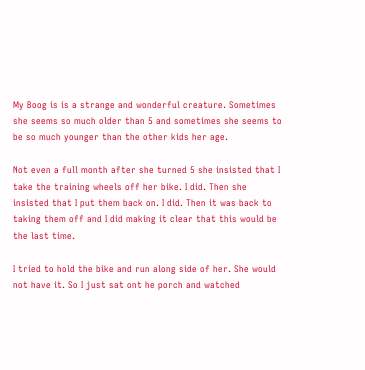My Boog is is a strange and wonderful creature. Sometimes she seems so much older than 5 and sometimes she seems to be so much younger than the other kids her age.

Not even a full month after she turned 5 she insisted that I take the training wheels off her bike. I did. Then she insisted that I put them back on. I did. Then it was back to taking them off and I did making it clear that this would be the last time.

I tried to hold the bike and run along side of her. She would not have it. So I just sat ont he porch and watched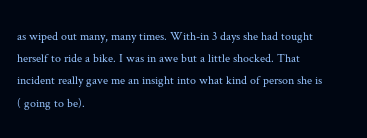as wiped out many, many times. With-in 3 days she had tought herself to ride a bike. I was in awe but a little shocked. That incident really gave me an insight into what kind of person she is ( going to be).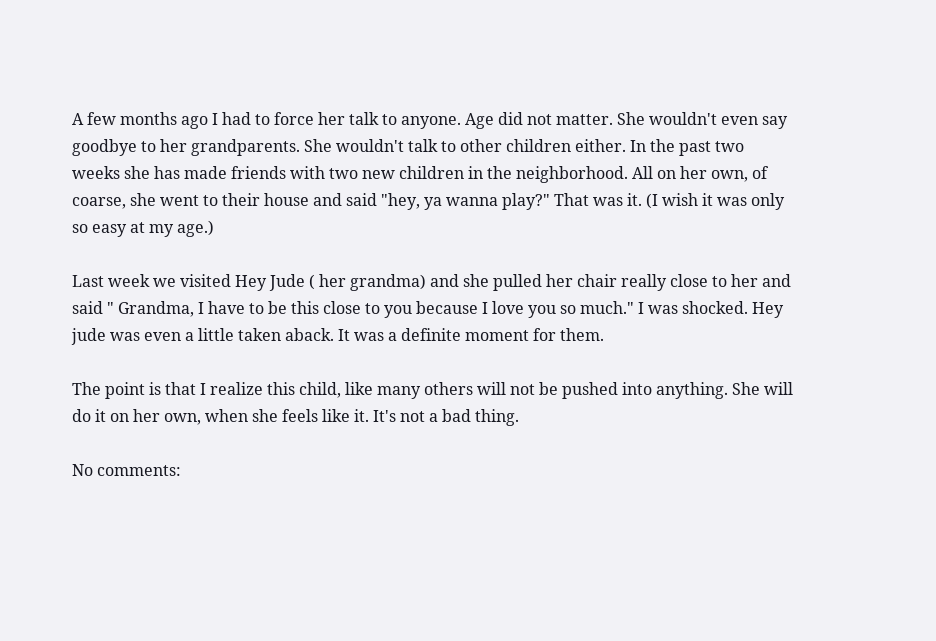A few months ago I had to force her talk to anyone. Age did not matter. She wouldn't even say goodbye to her grandparents. She wouldn't talk to other children either. In the past two weeks she has made friends with two new children in the neighborhood. All on her own, of coarse, she went to their house and said "hey, ya wanna play?" That was it. (I wish it was only so easy at my age.)

Last week we visited Hey Jude ( her grandma) and she pulled her chair really close to her and said " Grandma, I have to be this close to you because I love you so much." I was shocked. Hey jude was even a little taken aback. It was a definite moment for them.

The point is that I realize this child, like many others will not be pushed into anything. She will do it on her own, when she feels like it. It's not a bad thing.

No comments: